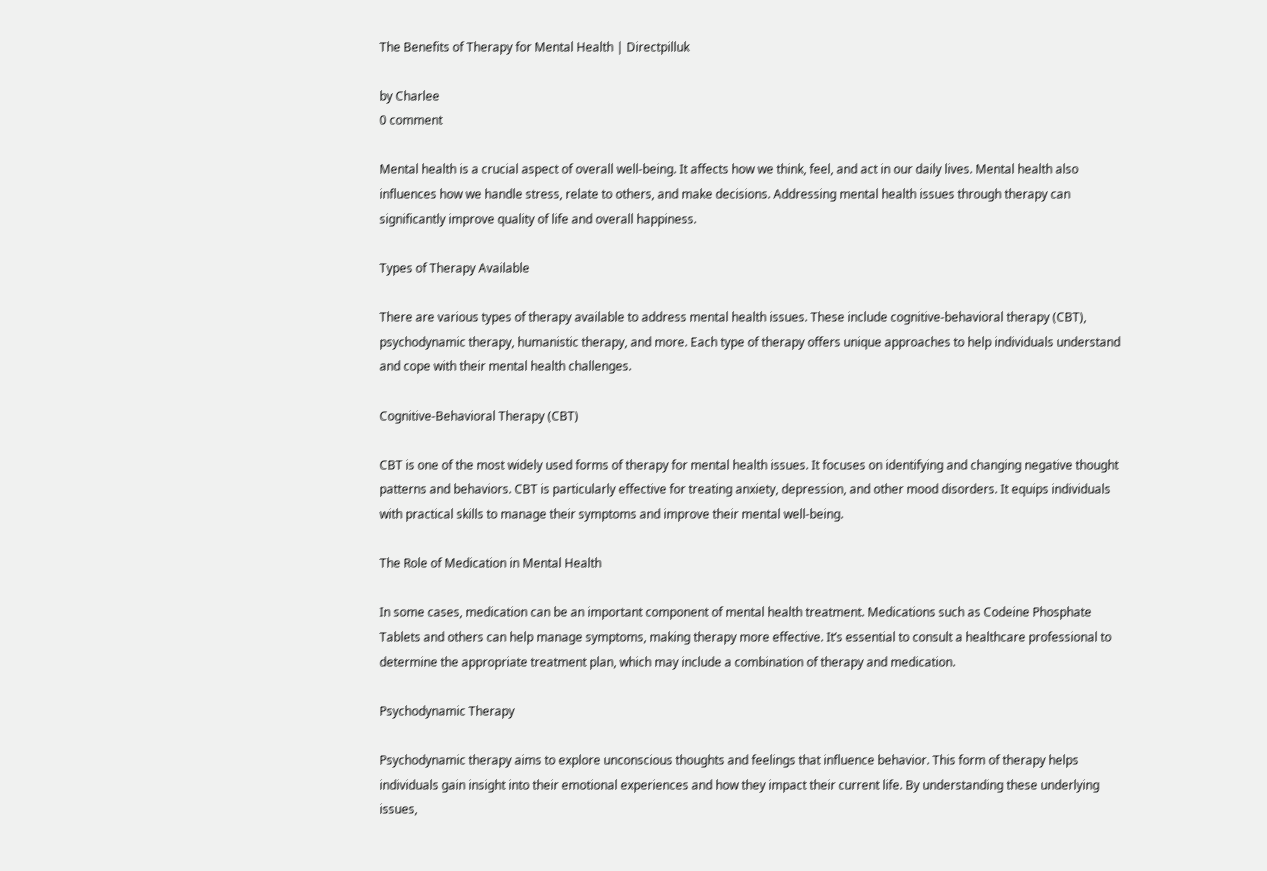The Benefits of Therapy for Mental Health | Directpilluk

by Charlee
0 comment

Mental health is a crucial aspect of overall well-being. It affects how we think, feel, and act in our daily lives. Mental health also influences how we handle stress, relate to others, and make decisions. Addressing mental health issues through therapy can significantly improve quality of life and overall happiness.

Types of Therapy Available

There are various types of therapy available to address mental health issues. These include cognitive-behavioral therapy (CBT), psychodynamic therapy, humanistic therapy, and more. Each type of therapy offers unique approaches to help individuals understand and cope with their mental health challenges.

Cognitive-Behavioral Therapy (CBT)

CBT is one of the most widely used forms of therapy for mental health issues. It focuses on identifying and changing negative thought patterns and behaviors. CBT is particularly effective for treating anxiety, depression, and other mood disorders. It equips individuals with practical skills to manage their symptoms and improve their mental well-being.

The Role of Medication in Mental Health

In some cases, medication can be an important component of mental health treatment. Medications such as Codeine Phosphate Tablets and others can help manage symptoms, making therapy more effective. It’s essential to consult a healthcare professional to determine the appropriate treatment plan, which may include a combination of therapy and medication.

Psychodynamic Therapy

Psychodynamic therapy aims to explore unconscious thoughts and feelings that influence behavior. This form of therapy helps individuals gain insight into their emotional experiences and how they impact their current life. By understanding these underlying issues,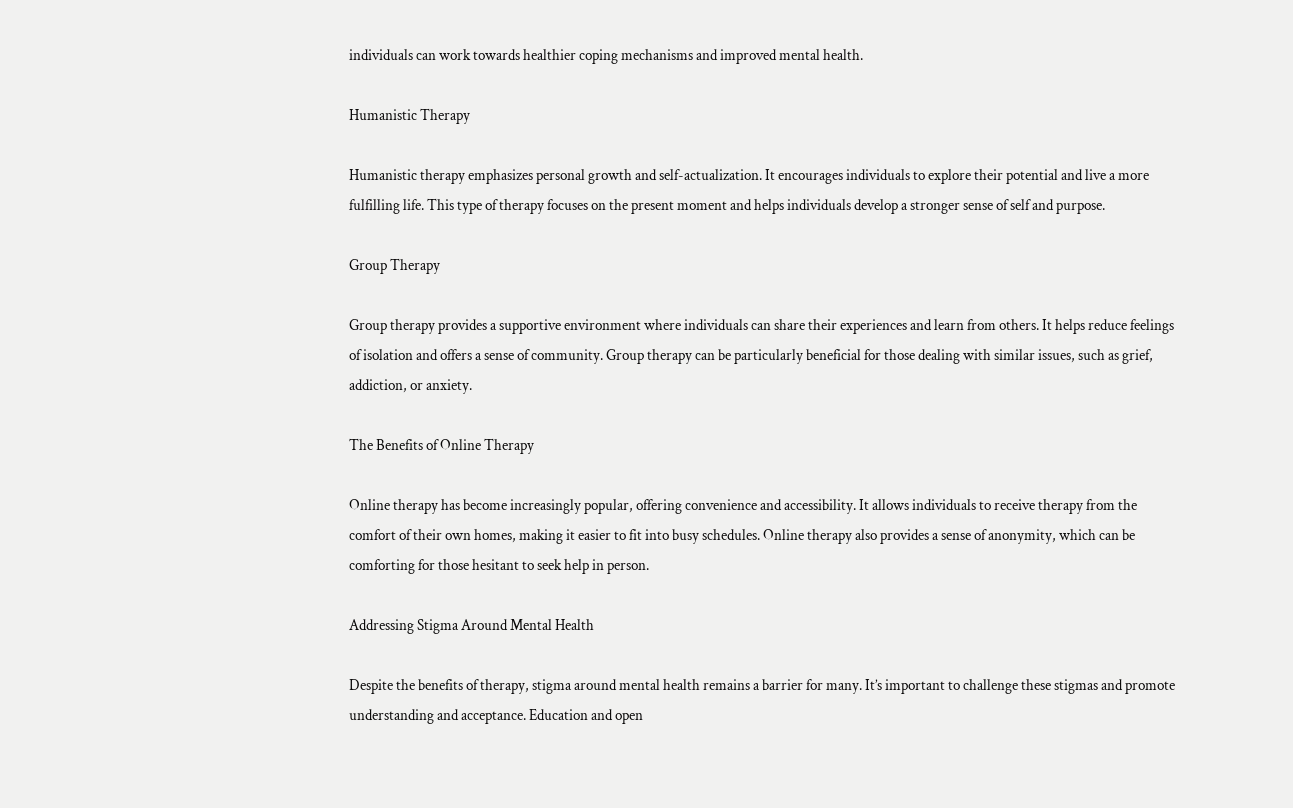individuals can work towards healthier coping mechanisms and improved mental health.

Humanistic Therapy

Humanistic therapy emphasizes personal growth and self-actualization. It encourages individuals to explore their potential and live a more fulfilling life. This type of therapy focuses on the present moment and helps individuals develop a stronger sense of self and purpose.

Group Therapy

Group therapy provides a supportive environment where individuals can share their experiences and learn from others. It helps reduce feelings of isolation and offers a sense of community. Group therapy can be particularly beneficial for those dealing with similar issues, such as grief, addiction, or anxiety.

The Benefits of Online Therapy

Online therapy has become increasingly popular, offering convenience and accessibility. It allows individuals to receive therapy from the comfort of their own homes, making it easier to fit into busy schedules. Online therapy also provides a sense of anonymity, which can be comforting for those hesitant to seek help in person.

Addressing Stigma Around Mental Health

Despite the benefits of therapy, stigma around mental health remains a barrier for many. It’s important to challenge these stigmas and promote understanding and acceptance. Education and open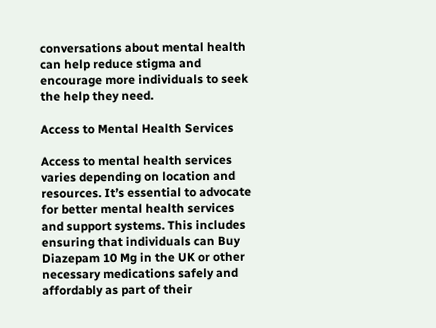conversations about mental health can help reduce stigma and encourage more individuals to seek the help they need.

Access to Mental Health Services

Access to mental health services varies depending on location and resources. It’s essential to advocate for better mental health services and support systems. This includes ensuring that individuals can Buy Diazepam 10 Mg in the UK or other necessary medications safely and affordably as part of their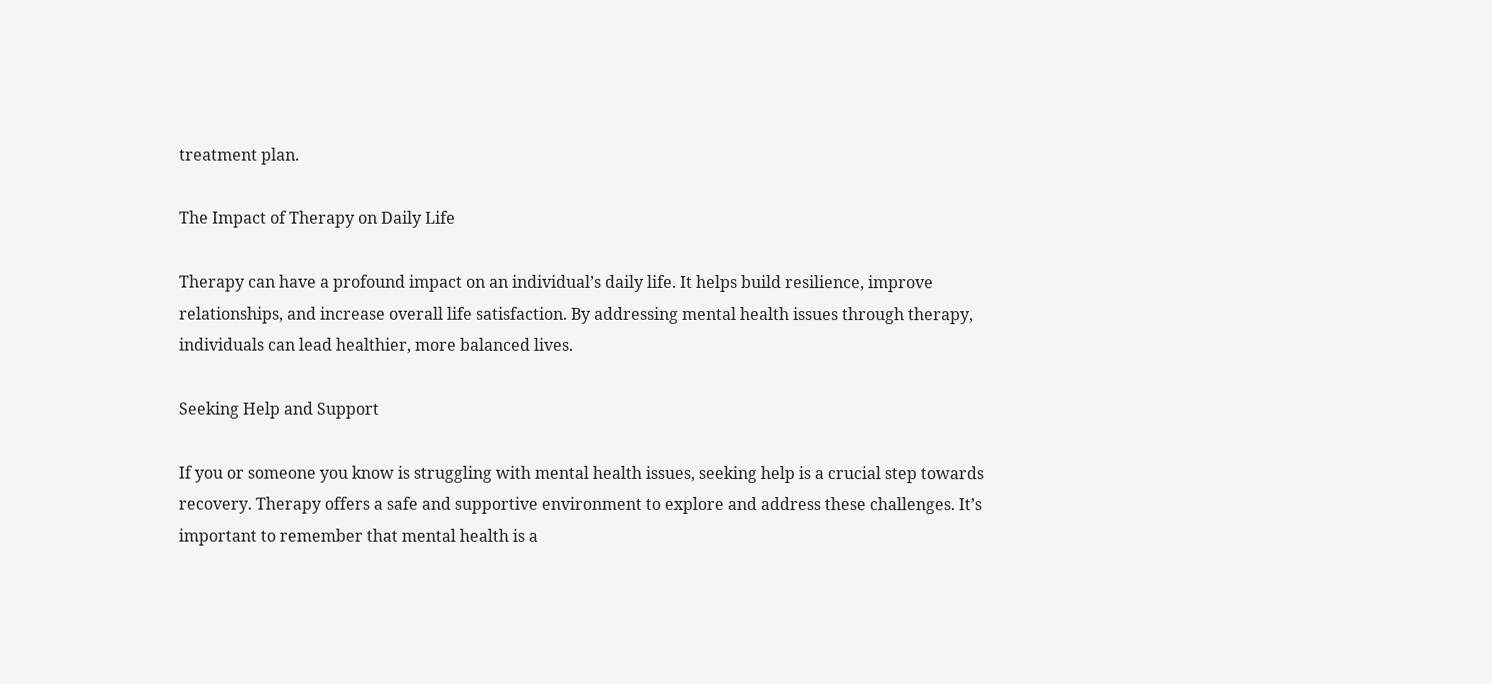treatment plan.

The Impact of Therapy on Daily Life

Therapy can have a profound impact on an individual’s daily life. It helps build resilience, improve relationships, and increase overall life satisfaction. By addressing mental health issues through therapy, individuals can lead healthier, more balanced lives.

Seeking Help and Support

If you or someone you know is struggling with mental health issues, seeking help is a crucial step towards recovery. Therapy offers a safe and supportive environment to explore and address these challenges. It’s important to remember that mental health is a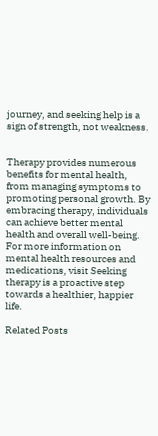journey, and seeking help is a sign of strength, not weakness.


Therapy provides numerous benefits for mental health, from managing symptoms to promoting personal growth. By embracing therapy, individuals can achieve better mental health and overall well-being. For more information on mental health resources and medications, visit Seeking therapy is a proactive step towards a healthier, happier life.

Related Posts